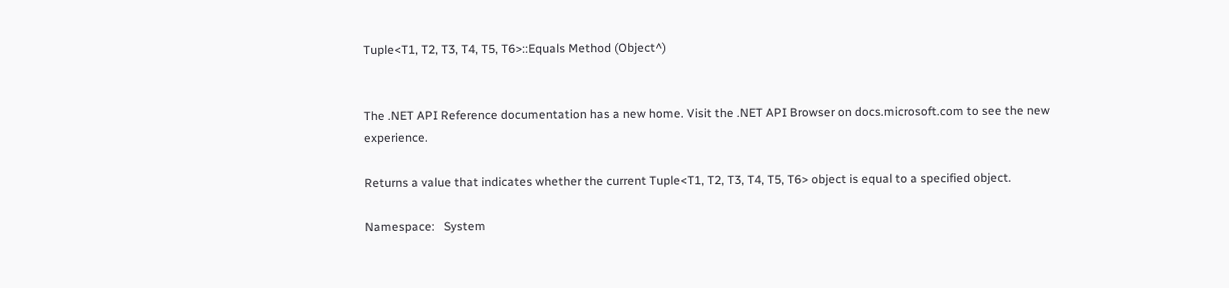Tuple<T1, T2, T3, T4, T5, T6>::Equals Method (Object^)


The .NET API Reference documentation has a new home. Visit the .NET API Browser on docs.microsoft.com to see the new experience.

Returns a value that indicates whether the current Tuple<T1, T2, T3, T4, T5, T6> object is equal to a specified object.

Namespace:   System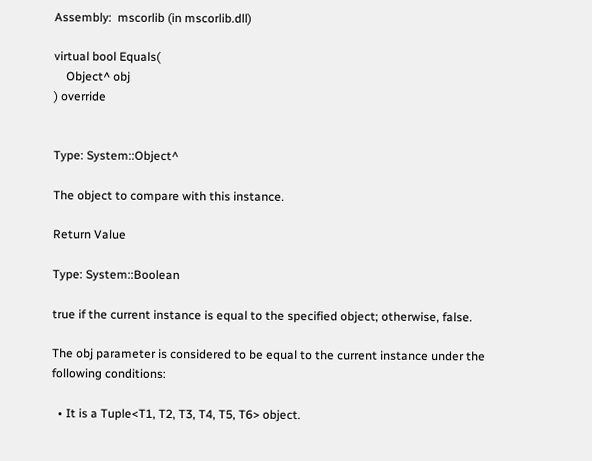Assembly:  mscorlib (in mscorlib.dll)

virtual bool Equals(
    Object^ obj
) override


Type: System::Object^

The object to compare with this instance.

Return Value

Type: System::Boolean

true if the current instance is equal to the specified object; otherwise, false.

The obj parameter is considered to be equal to the current instance under the following conditions:

  • It is a Tuple<T1, T2, T3, T4, T5, T6> object.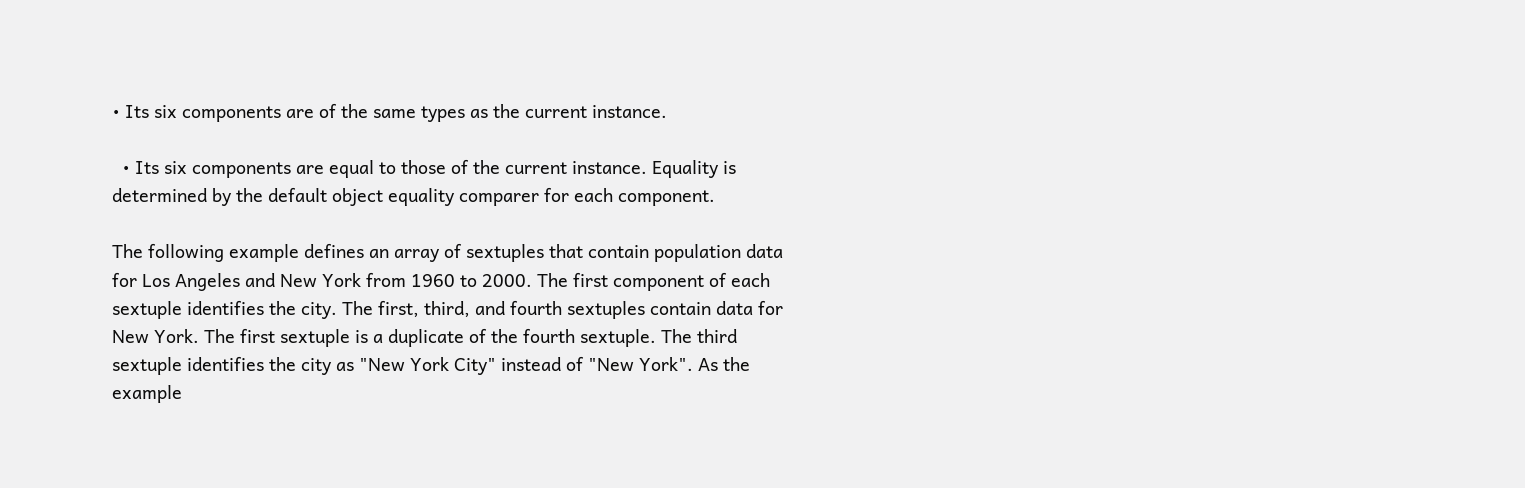• Its six components are of the same types as the current instance.

  • Its six components are equal to those of the current instance. Equality is determined by the default object equality comparer for each component.

The following example defines an array of sextuples that contain population data for Los Angeles and New York from 1960 to 2000. The first component of each sextuple identifies the city. The first, third, and fourth sextuples contain data for New York. The first sextuple is a duplicate of the fourth sextuple. The third sextuple identifies the city as "New York City" instead of "New York". As the example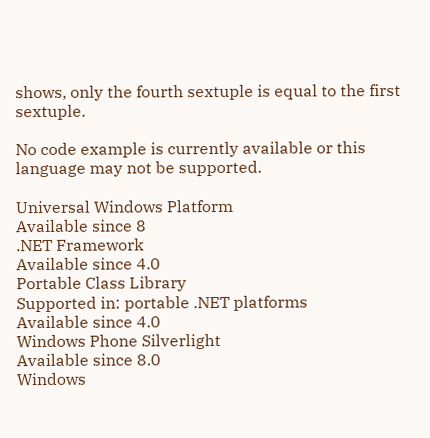shows, only the fourth sextuple is equal to the first sextuple.

No code example is currently available or this language may not be supported.

Universal Windows Platform
Available since 8
.NET Framework
Available since 4.0
Portable Class Library
Supported in: portable .NET platforms
Available since 4.0
Windows Phone Silverlight
Available since 8.0
Windows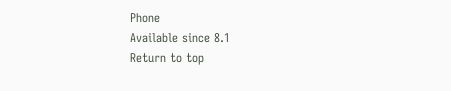Phone
Available since 8.1
Return to top